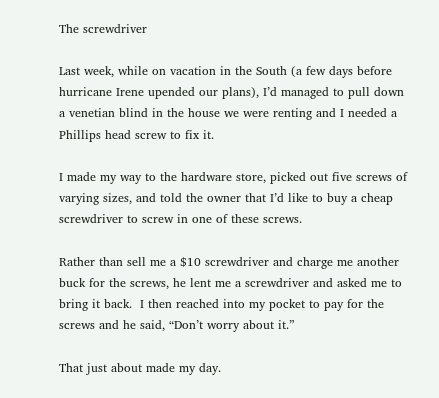The screwdriver

Last week, while on vacation in the South (a few days before hurricane Irene upended our plans), I’d managed to pull down a venetian blind in the house we were renting and I needed a Phillips head screw to fix it.

I made my way to the hardware store, picked out five screws of varying sizes, and told the owner that I’d like to buy a cheap screwdriver to screw in one of these screws.

Rather than sell me a $10 screwdriver and charge me another buck for the screws, he lent me a screwdriver and asked me to bring it back.  I then reached into my pocket to pay for the screws and he said, “Don’t worry about it.”

That just about made my day.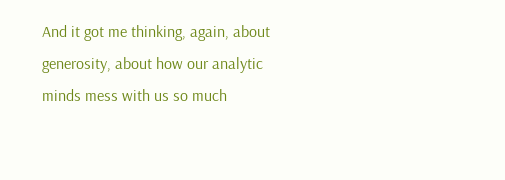And it got me thinking, again, about generosity, about how our analytic minds mess with us so much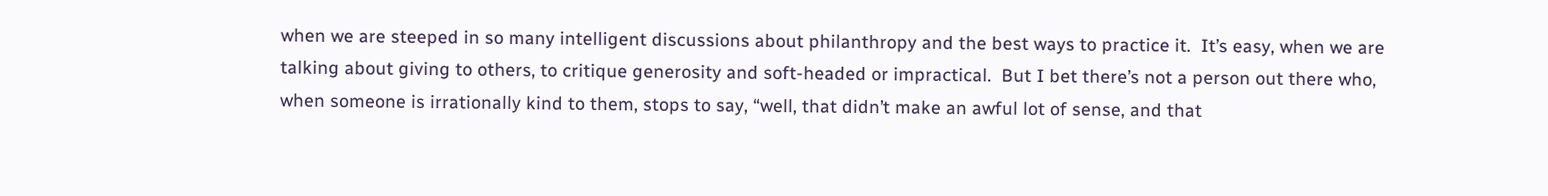when we are steeped in so many intelligent discussions about philanthropy and the best ways to practice it.  It’s easy, when we are talking about giving to others, to critique generosity and soft-headed or impractical.  But I bet there’s not a person out there who, when someone is irrationally kind to them, stops to say, “well, that didn’t make an awful lot of sense, and that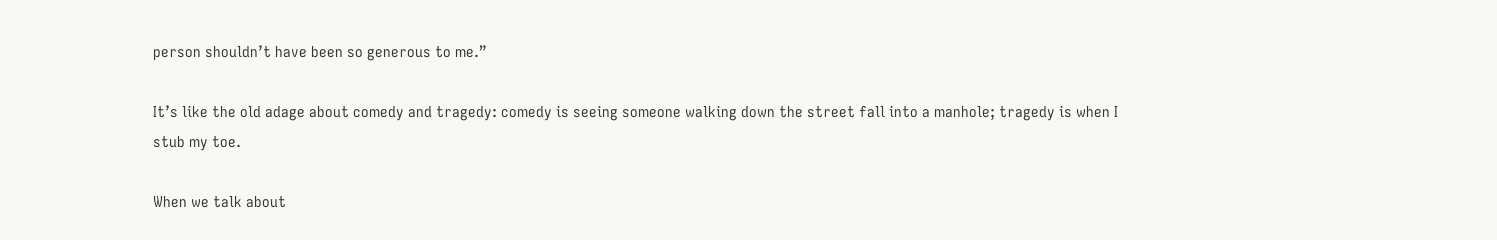person shouldn’t have been so generous to me.”

It’s like the old adage about comedy and tragedy: comedy is seeing someone walking down the street fall into a manhole; tragedy is when I stub my toe.

When we talk about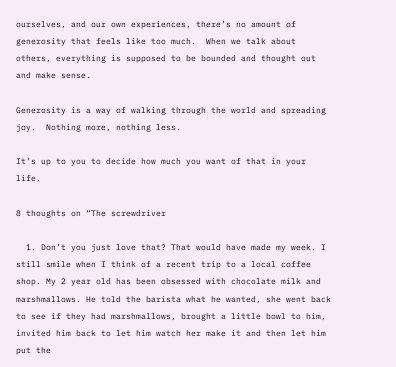ourselves, and our own experiences, there’s no amount of generosity that feels like too much.  When we talk about others, everything is supposed to be bounded and thought out and make sense.

Generosity is a way of walking through the world and spreading joy.  Nothing more, nothing less.

It’s up to you to decide how much you want of that in your life.

8 thoughts on “The screwdriver

  1. Don’t you just love that? That would have made my week. I still smile when I think of a recent trip to a local coffee shop. My 2 year old has been obsessed with chocolate milk and marshmallows. He told the barista what he wanted, she went back to see if they had marshmallows, brought a little bowl to him, invited him back to let him watch her make it and then let him put the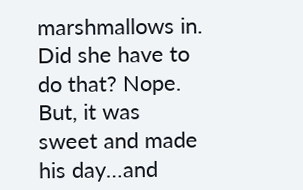marshmallows in. Did she have to do that? Nope. But, it was sweet and made his day…and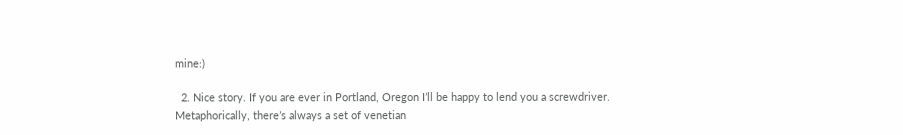mine:)

  2. Nice story. If you are ever in Portland, Oregon I’ll be happy to lend you a screwdriver. Metaphorically, there’s always a set of venetian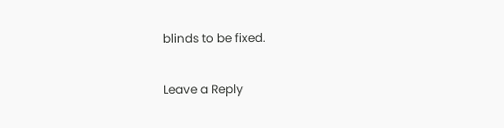blinds to be fixed.

Leave a Reply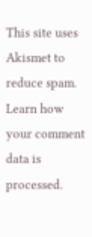This site uses Akismet to reduce spam. Learn how your comment data is processed.